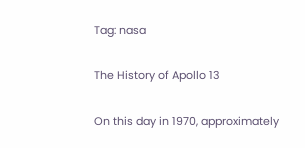Tag: nasa

The History of Apollo 13

On this day in 1970, approximately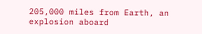205,000 miles from Earth, an explosion aboard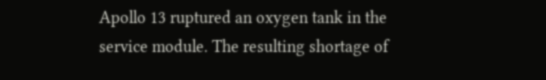Apollo 13 ruptured an oxygen tank in the service module. The resulting shortage of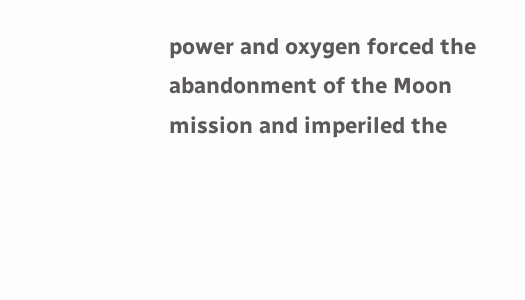power and oxygen forced the abandonment of the Moon mission and imperiled the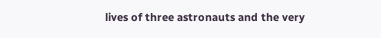lives of three astronauts and the very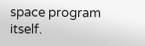space program itself.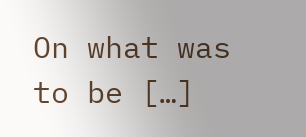On what was to be […]